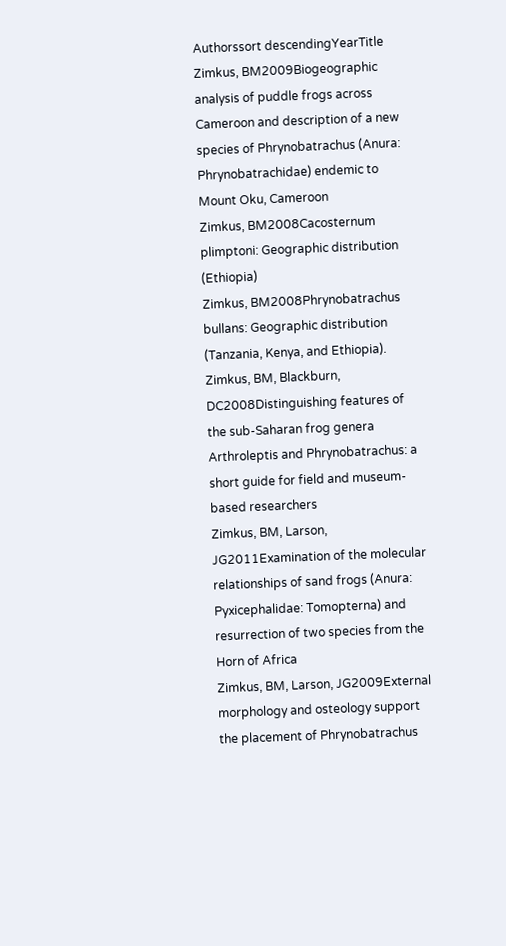Authorssort descendingYearTitle
Zimkus, BM2009Biogeographic analysis of puddle frogs across Cameroon and description of a new species of Phrynobatrachus (Anura: Phrynobatrachidae) endemic to Mount Oku, Cameroon
Zimkus, BM2008Cacosternum plimptoni: Geographic distribution (Ethiopia)
Zimkus, BM2008Phrynobatrachus bullans: Geographic distribution (Tanzania, Kenya, and Ethiopia).
Zimkus, BM, Blackburn, DC2008Distinguishing features of the sub-Saharan frog genera Arthroleptis and Phrynobatrachus: a short guide for field and museum-based researchers
Zimkus, BM, Larson, JG2011Examination of the molecular relationships of sand frogs (Anura: Pyxicephalidae: Tomopterna) and resurrection of two species from the Horn of Africa
Zimkus, BM, Larson, JG2009External morphology and osteology support the placement of Phrynobatrachus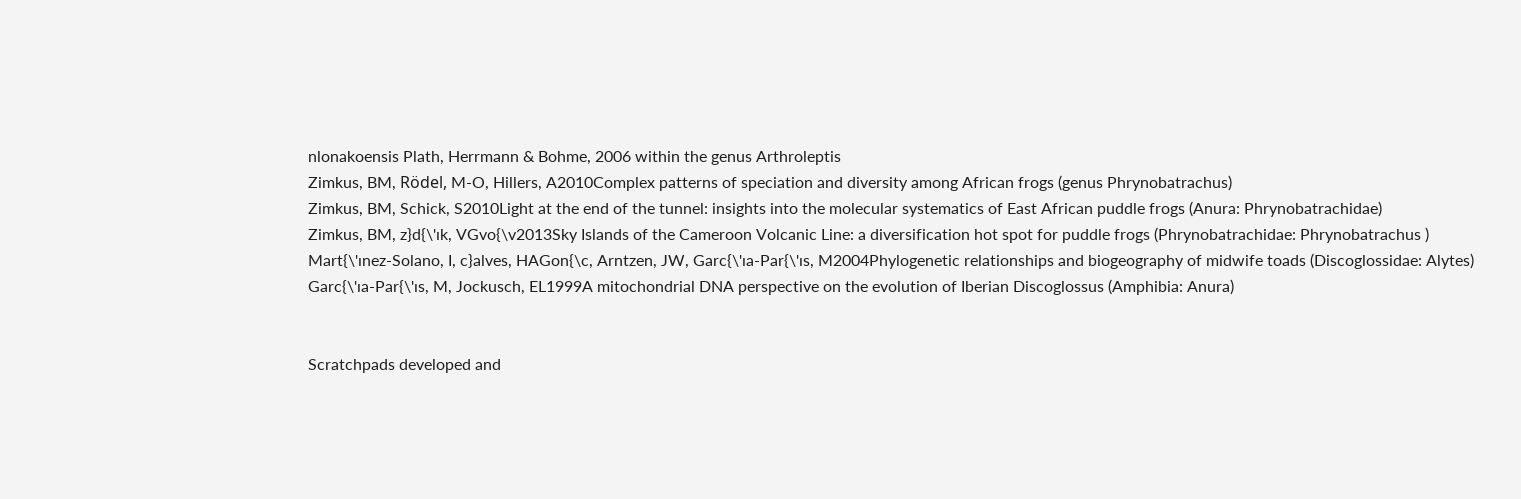nlonakoensis Plath, Herrmann & Bohme, 2006 within the genus Arthroleptis
Zimkus, BM, Rödel, M-O, Hillers, A2010Complex patterns of speciation and diversity among African frogs (genus Phrynobatrachus)
Zimkus, BM, Schick, S2010Light at the end of the tunnel: insights into the molecular systematics of East African puddle frogs (Anura: Phrynobatrachidae)
Zimkus, BM, z}d{\'ık, VGvo{\v2013Sky Islands of the Cameroon Volcanic Line: a diversification hot spot for puddle frogs (Phrynobatrachidae: Phrynobatrachus )
Mart{\'ınez-Solano, I, c}alves, HAGon{\c, Arntzen, JW, Garc{\'ıa-Par{\'ıs, M2004Phylogenetic relationships and biogeography of midwife toads (Discoglossidae: Alytes)
Garc{\'ıa-Par{\'ıs, M, Jockusch, EL1999A mitochondrial DNA perspective on the evolution of Iberian Discoglossus (Amphibia: Anura)


Scratchpads developed and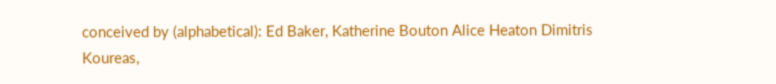conceived by (alphabetical): Ed Baker, Katherine Bouton Alice Heaton Dimitris Koureas,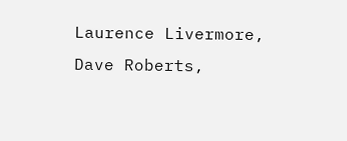Laurence Livermore, Dave Roberts,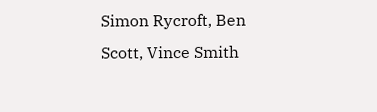Simon Rycroft, Ben Scott, Vince Smith